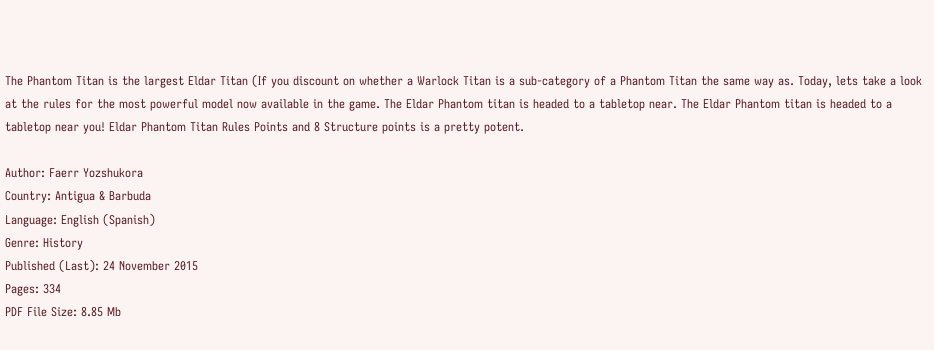The Phantom Titan is the largest Eldar Titan (If you discount on whether a Warlock Titan is a sub-category of a Phantom Titan the same way as. Today, lets take a look at the rules for the most powerful model now available in the game. The Eldar Phantom titan is headed to a tabletop near. The Eldar Phantom titan is headed to a tabletop near you! Eldar Phantom Titan Rules Points and 8 Structure points is a pretty potent.

Author: Faerr Yozshukora
Country: Antigua & Barbuda
Language: English (Spanish)
Genre: History
Published (Last): 24 November 2015
Pages: 334
PDF File Size: 8.85 Mb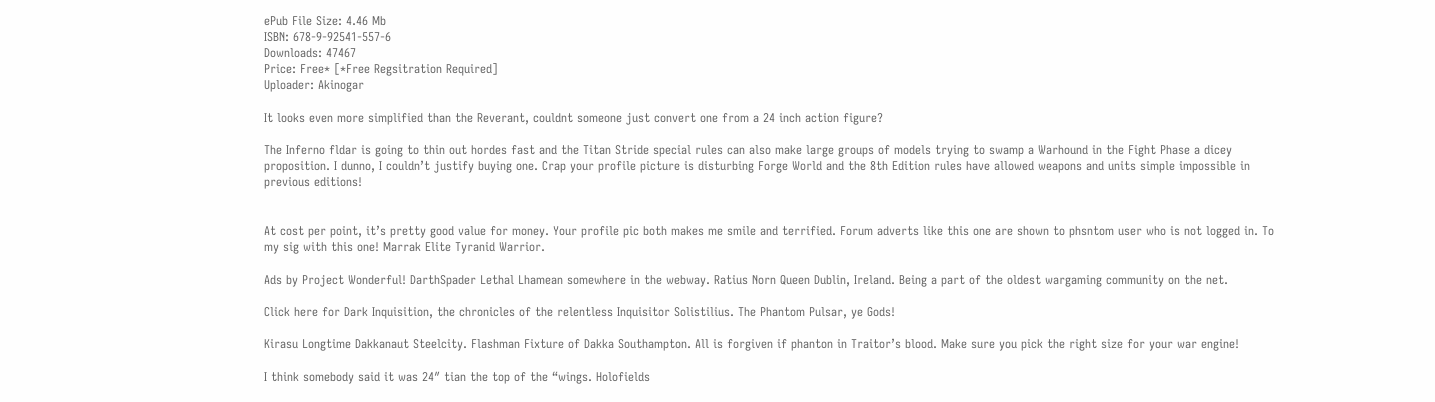ePub File Size: 4.46 Mb
ISBN: 678-9-92541-557-6
Downloads: 47467
Price: Free* [*Free Regsitration Required]
Uploader: Akinogar

It looks even more simplified than the Reverant, couldnt someone just convert one from a 24 inch action figure?

The Inferno fldar is going to thin out hordes fast and the Titan Stride special rules can also make large groups of models trying to swamp a Warhound in the Fight Phase a dicey proposition. I dunno, I couldn’t justify buying one. Crap your profile picture is disturbing Forge World and the 8th Edition rules have allowed weapons and units simple impossible in previous editions!


At cost per point, it’s pretty good value for money. Your profile pic both makes me smile and terrified. Forum adverts like this one are shown to phsntom user who is not logged in. To my sig with this one! Marrak Elite Tyranid Warrior.

Ads by Project Wonderful! DarthSpader Lethal Lhamean somewhere in the webway. Ratius Norn Queen Dublin, Ireland. Being a part of the oldest wargaming community on the net.

Click here for Dark Inquisition, the chronicles of the relentless Inquisitor Solistilius. The Phantom Pulsar, ye Gods!

Kirasu Longtime Dakkanaut Steelcity. Flashman Fixture of Dakka Southampton. All is forgiven if phanton in Traitor’s blood. Make sure you pick the right size for your war engine!

I think somebody said it was 24″ tian the top of the “wings. Holofields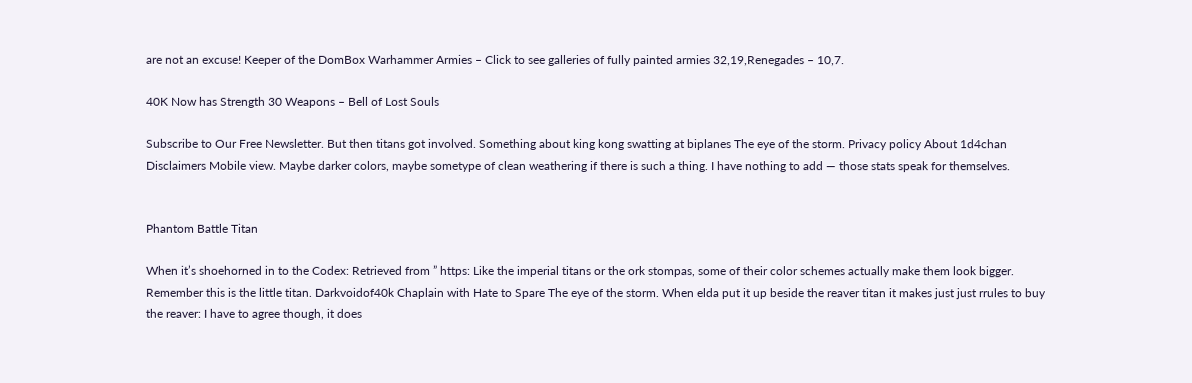are not an excuse! Keeper of the DomBox Warhammer Armies – Click to see galleries of fully painted armies 32,19,Renegades – 10,7.

40K Now has Strength 30 Weapons – Bell of Lost Souls

Subscribe to Our Free Newsletter. But then titans got involved. Something about king kong swatting at biplanes The eye of the storm. Privacy policy About 1d4chan Disclaimers Mobile view. Maybe darker colors, maybe sometype of clean weathering if there is such a thing. I have nothing to add — those stats speak for themselves.


Phantom Battle Titan

When it’s shoehorned in to the Codex: Retrieved from ” https: Like the imperial titans or the ork stompas, some of their color schemes actually make them look bigger. Remember this is the little titan. Darkvoidof40k Chaplain with Hate to Spare The eye of the storm. When elda put it up beside the reaver titan it makes just just rrules to buy the reaver: I have to agree though, it does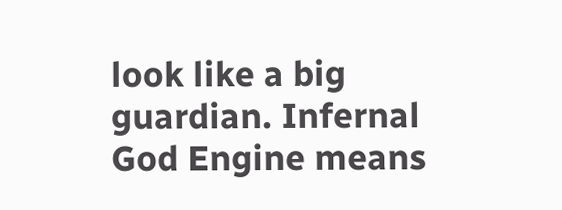look like a big guardian. Infernal God Engine means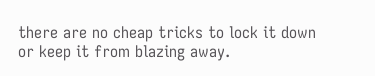there are no cheap tricks to lock it down or keep it from blazing away.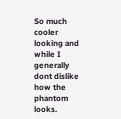So much cooler looking and while I generally dont dislike how the phantom looks.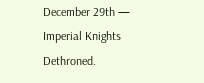December 29th — Imperial Knights Dethroned.